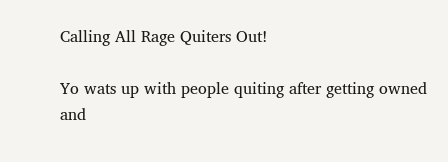Calling All Rage Quiters Out!

Yo wats up with people quiting after getting owned and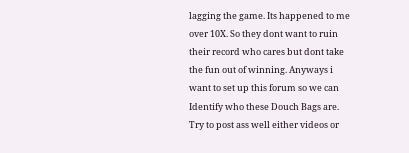lagging the game. Its happened to me over 10X. So they dont want to ruin their record who cares but dont take the fun out of winning. Anyways i want to set up this forum so we can Identify who these Douch Bags are. Try to post ass well either videos or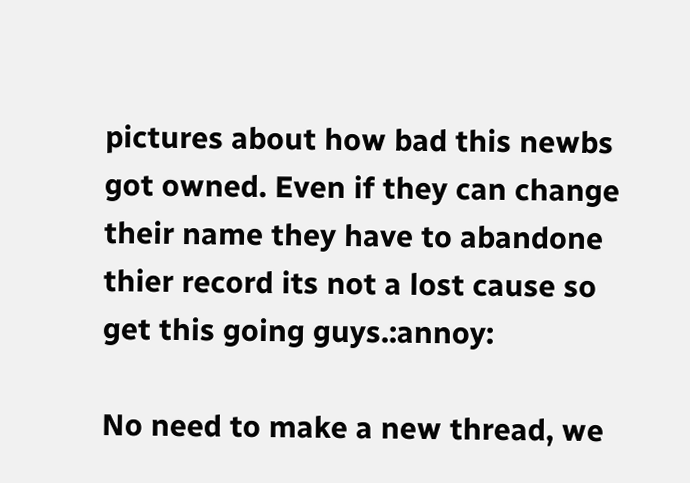pictures about how bad this newbs got owned. Even if they can change their name they have to abandone thier record its not a lost cause so get this going guys.:annoy:

No need to make a new thread, we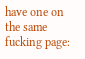have one on the same fucking page: